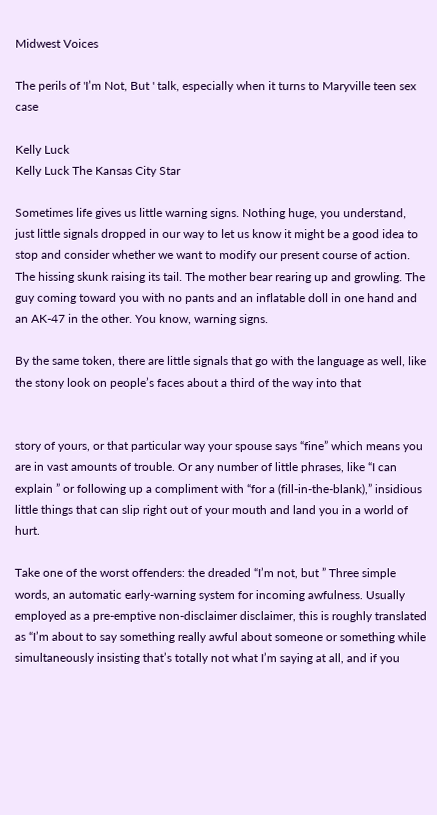Midwest Voices

The perils of 'I’m Not, But ' talk, especially when it turns to Maryville teen sex case

Kelly Luck
Kelly Luck The Kansas City Star

Sometimes life gives us little warning signs. Nothing huge, you understand, just little signals dropped in our way to let us know it might be a good idea to stop and consider whether we want to modify our present course of action. The hissing skunk raising its tail. The mother bear rearing up and growling. The guy coming toward you with no pants and an inflatable doll in one hand and an AK-47 in the other. You know, warning signs.

By the same token, there are little signals that go with the language as well, like the stony look on people’s faces about a third of the way into that


story of yours, or that particular way your spouse says “fine” which means you are in vast amounts of trouble. Or any number of little phrases, like “I can explain ” or following up a compliment with “for a (fill-in-the-blank),” insidious little things that can slip right out of your mouth and land you in a world of hurt.

Take one of the worst offenders: the dreaded “I’m not, but ” Three simple words, an automatic early-warning system for incoming awfulness. Usually employed as a pre-emptive non-disclaimer disclaimer, this is roughly translated as “I’m about to say something really awful about someone or something while simultaneously insisting that’s totally not what I’m saying at all, and if you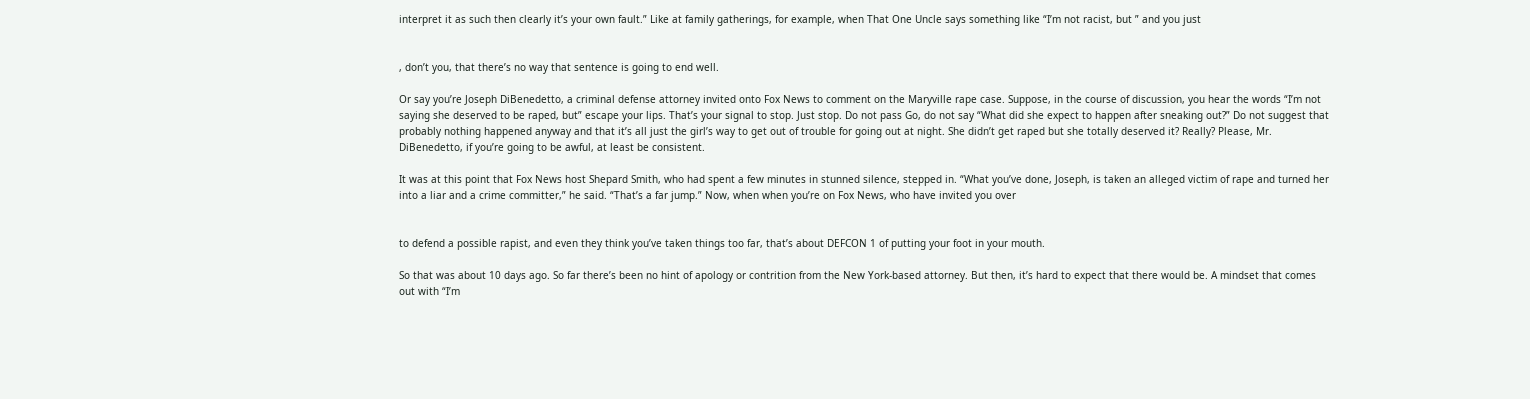interpret it as such then clearly it’s your own fault.” Like at family gatherings, for example, when That One Uncle says something like “I’m not racist, but ” and you just


, don’t you, that there’s no way that sentence is going to end well.

Or say you’re Joseph DiBenedetto, a criminal defense attorney invited onto Fox News to comment on the Maryville rape case. Suppose, in the course of discussion, you hear the words “I’m not saying she deserved to be raped, but” escape your lips. That’s your signal to stop. Just stop. Do not pass Go, do not say “What did she expect to happen after sneaking out?” Do not suggest that probably nothing happened anyway and that it’s all just the girl’s way to get out of trouble for going out at night. She didn’t get raped but she totally deserved it? Really? Please, Mr. DiBenedetto, if you’re going to be awful, at least be consistent.

It was at this point that Fox News host Shepard Smith, who had spent a few minutes in stunned silence, stepped in. “What you’ve done, Joseph, is taken an alleged victim of rape and turned her into a liar and a crime committer,” he said. “That’s a far jump.” Now, when when you’re on Fox News, who have invited you over


to defend a possible rapist, and even they think you’ve taken things too far, that’s about DEFCON 1 of putting your foot in your mouth.

So that was about 10 days ago. So far there’s been no hint of apology or contrition from the New York-based attorney. But then, it’s hard to expect that there would be. A mindset that comes out with “I’m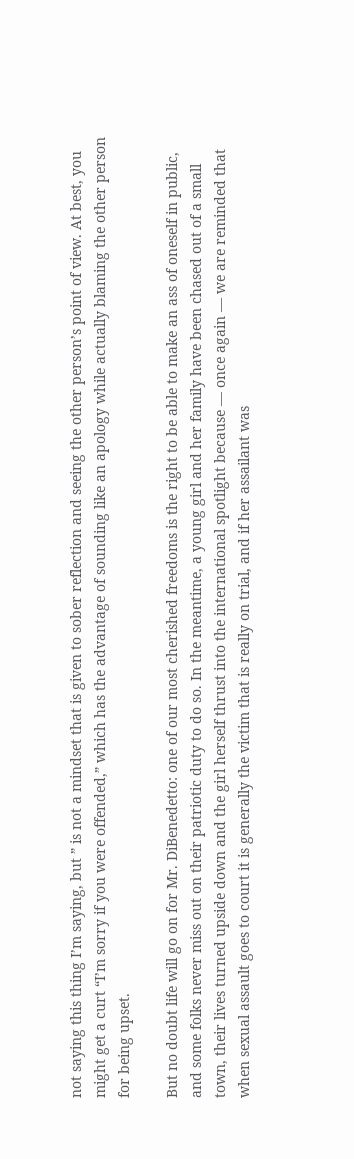not saying this thing I’m saying, but ” is not a mindset that is given to sober reflection and seeing the other person’s point of view. At best, you might get a curt “I’m sorry if you were offended,” which has the advantage of sounding like an apology while actually blaming the other person for being upset.

But no doubt life will go on for Mr. DiBenedetto: one of our most cherished freedoms is the right to be able to make an ass of oneself in public, and some folks never miss out on their patriotic duty to do so. In the meantime, a young girl and her family have been chased out of a small town, their lives turned upside down and the girl herself thrust into the international spotlight because — once again — we are reminded that when sexual assault goes to court it is generally the victim that is really on trial, and if her assailant was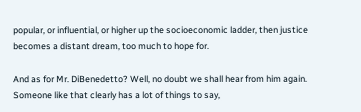popular, or influential, or higher up the socioeconomic ladder, then justice becomes a distant dream, too much to hope for.

And as for Mr. DiBenedetto? Well, no doubt we shall hear from him again. Someone like that clearly has a lot of things to say,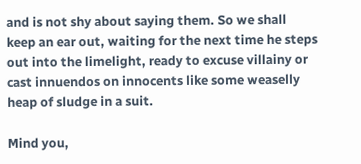and is not shy about saying them. So we shall keep an ear out, waiting for the next time he steps out into the limelight, ready to excuse villainy or cast innuendos on innocents like some weaselly heap of sludge in a suit.

Mind you,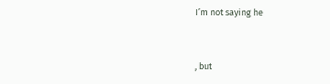I’m not saying he


, but